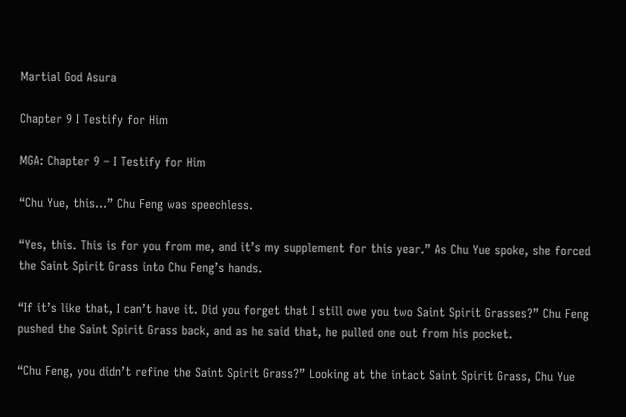Martial God Asura

Chapter 9 I Testify for Him

MGA: Chapter 9 – I Testify for Him

“Chu Yue, this...” Chu Feng was speechless.

“Yes, this. This is for you from me, and it’s my supplement for this year.” As Chu Yue spoke, she forced the Saint Spirit Grass into Chu Feng’s hands.

“If it’s like that, I can’t have it. Did you forget that I still owe you two Saint Spirit Grasses?” Chu Feng pushed the Saint Spirit Grass back, and as he said that, he pulled one out from his pocket.

“Chu Feng, you didn’t refine the Saint Spirit Grass?” Looking at the intact Saint Spirit Grass, Chu Yue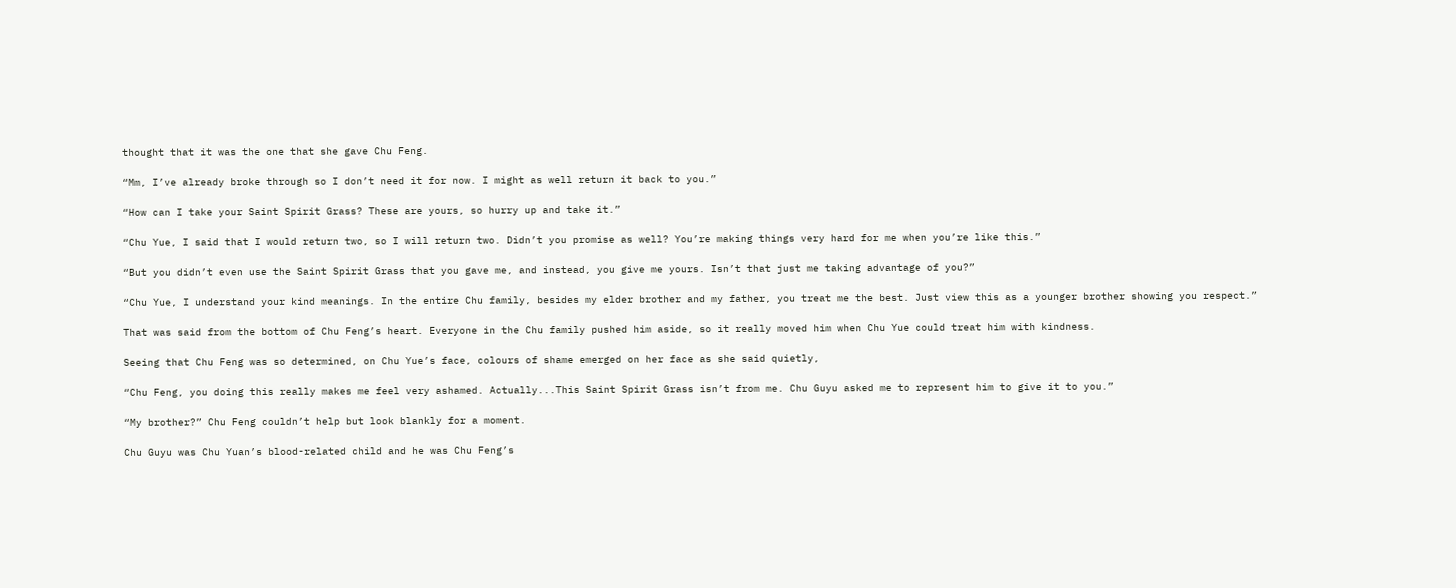thought that it was the one that she gave Chu Feng.

“Mm, I’ve already broke through so I don’t need it for now. I might as well return it back to you.”

“How can I take your Saint Spirit Grass? These are yours, so hurry up and take it.”

“Chu Yue, I said that I would return two, so I will return two. Didn’t you promise as well? You’re making things very hard for me when you’re like this.”

“But you didn’t even use the Saint Spirit Grass that you gave me, and instead, you give me yours. Isn’t that just me taking advantage of you?”

“Chu Yue, I understand your kind meanings. In the entire Chu family, besides my elder brother and my father, you treat me the best. Just view this as a younger brother showing you respect.”

That was said from the bottom of Chu Feng’s heart. Everyone in the Chu family pushed him aside, so it really moved him when Chu Yue could treat him with kindness.

Seeing that Chu Feng was so determined, on Chu Yue’s face, colours of shame emerged on her face as she said quietly,

“Chu Feng, you doing this really makes me feel very ashamed. Actually...This Saint Spirit Grass isn’t from me. Chu Guyu asked me to represent him to give it to you.”

“My brother?” Chu Feng couldn’t help but look blankly for a moment.

Chu Guyu was Chu Yuan’s blood-related child and he was Chu Feng’s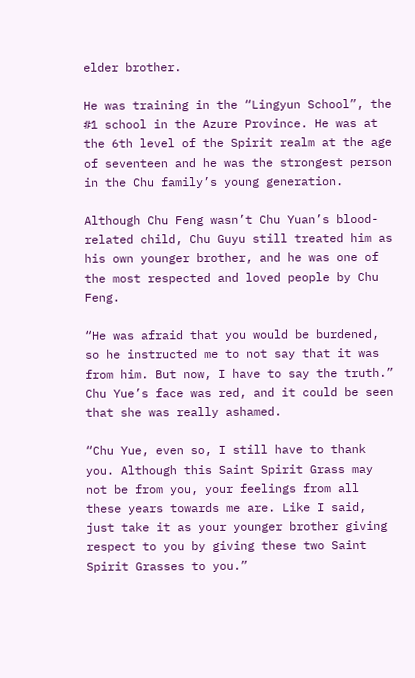elder brother.

He was training in the “Lingyun School”, the #1 school in the Azure Province. He was at the 6th level of the Spirit realm at the age of seventeen and he was the strongest person in the Chu family’s young generation.

Although Chu Feng wasn’t Chu Yuan’s blood-related child, Chu Guyu still treated him as his own younger brother, and he was one of the most respected and loved people by Chu Feng.

“He was afraid that you would be burdened, so he instructed me to not say that it was from him. But now, I have to say the truth.” Chu Yue’s face was red, and it could be seen that she was really ashamed.

“Chu Yue, even so, I still have to thank you. Although this Saint Spirit Grass may not be from you, your feelings from all these years towards me are. Like I said, just take it as your younger brother giving respect to you by giving these two Saint Spirit Grasses to you.”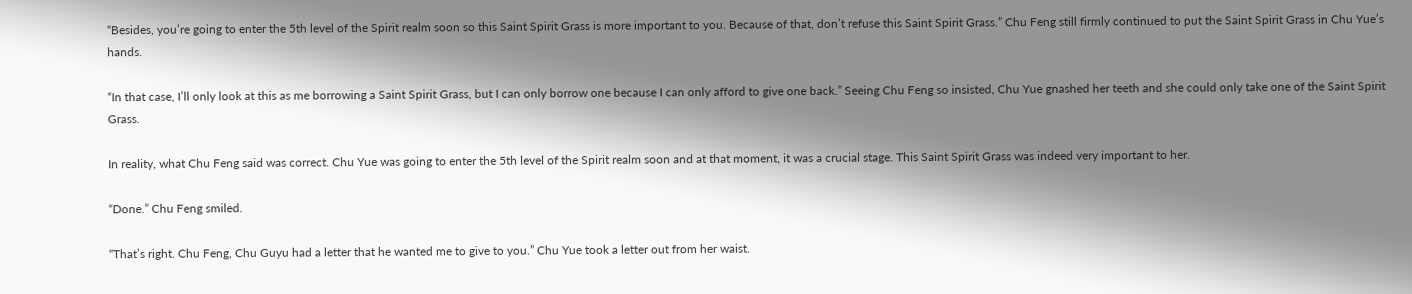“Besides, you’re going to enter the 5th level of the Spirit realm soon so this Saint Spirit Grass is more important to you. Because of that, don’t refuse this Saint Spirit Grass.” Chu Feng still firmly continued to put the Saint Spirit Grass in Chu Yue’s hands.

“In that case, I’ll only look at this as me borrowing a Saint Spirit Grass, but I can only borrow one because I can only afford to give one back.” Seeing Chu Feng so insisted, Chu Yue gnashed her teeth and she could only take one of the Saint Spirit Grass.

In reality, what Chu Feng said was correct. Chu Yue was going to enter the 5th level of the Spirit realm soon and at that moment, it was a crucial stage. This Saint Spirit Grass was indeed very important to her.

“Done.” Chu Feng smiled.

“That’s right. Chu Feng, Chu Guyu had a letter that he wanted me to give to you.” Chu Yue took a letter out from her waist.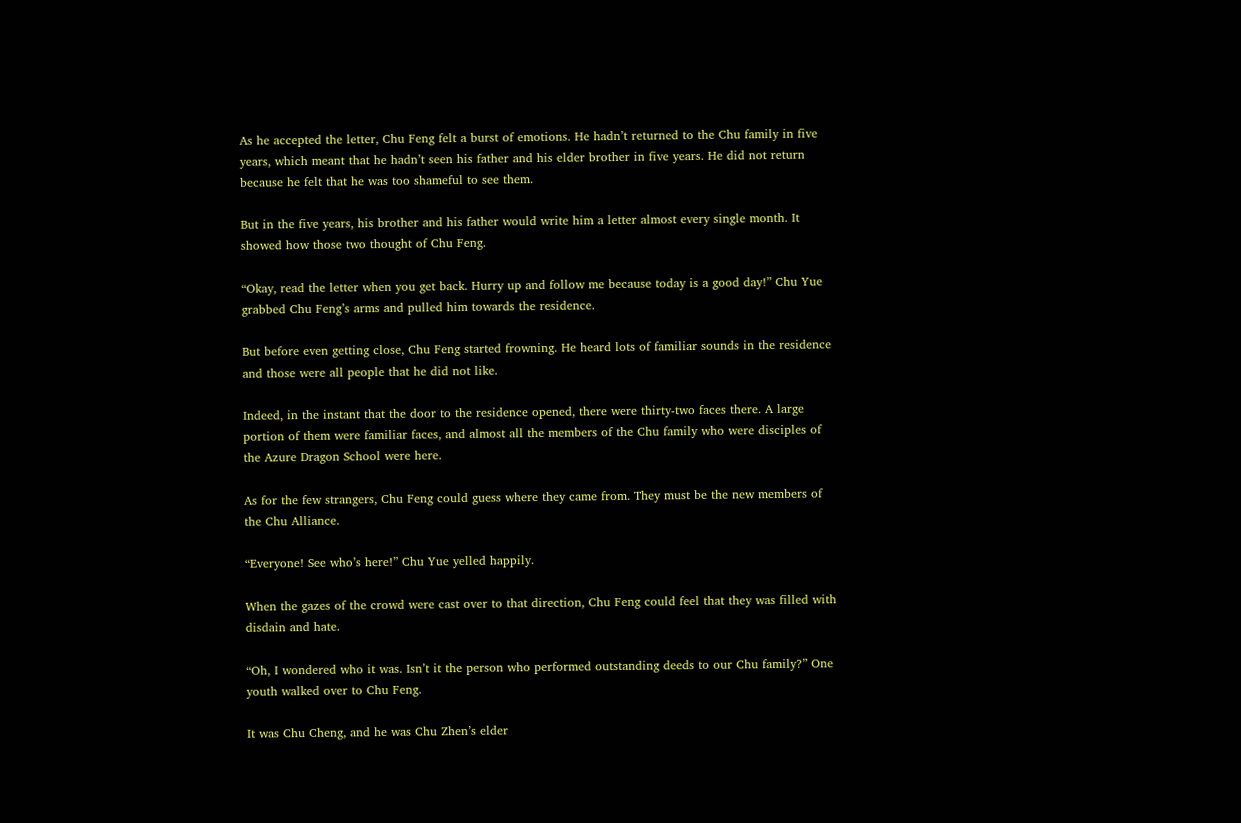As he accepted the letter, Chu Feng felt a burst of emotions. He hadn’t returned to the Chu family in five years, which meant that he hadn’t seen his father and his elder brother in five years. He did not return because he felt that he was too shameful to see them.

But in the five years, his brother and his father would write him a letter almost every single month. It showed how those two thought of Chu Feng.

“Okay, read the letter when you get back. Hurry up and follow me because today is a good day!” Chu Yue grabbed Chu Feng’s arms and pulled him towards the residence.

But before even getting close, Chu Feng started frowning. He heard lots of familiar sounds in the residence and those were all people that he did not like.

Indeed, in the instant that the door to the residence opened, there were thirty-two faces there. A large portion of them were familiar faces, and almost all the members of the Chu family who were disciples of the Azure Dragon School were here.

As for the few strangers, Chu Feng could guess where they came from. They must be the new members of the Chu Alliance.

“Everyone! See who’s here!” Chu Yue yelled happily.

When the gazes of the crowd were cast over to that direction, Chu Feng could feel that they was filled with disdain and hate.

“Oh, I wondered who it was. Isn’t it the person who performed outstanding deeds to our Chu family?” One youth walked over to Chu Feng.

It was Chu Cheng, and he was Chu Zhen’s elder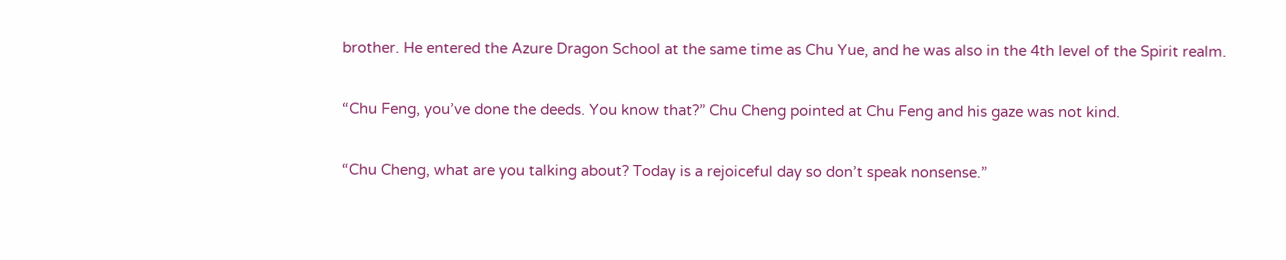brother. He entered the Azure Dragon School at the same time as Chu Yue, and he was also in the 4th level of the Spirit realm.

“Chu Feng, you’ve done the deeds. You know that?” Chu Cheng pointed at Chu Feng and his gaze was not kind.

“Chu Cheng, what are you talking about? Today is a rejoiceful day so don’t speak nonsense.”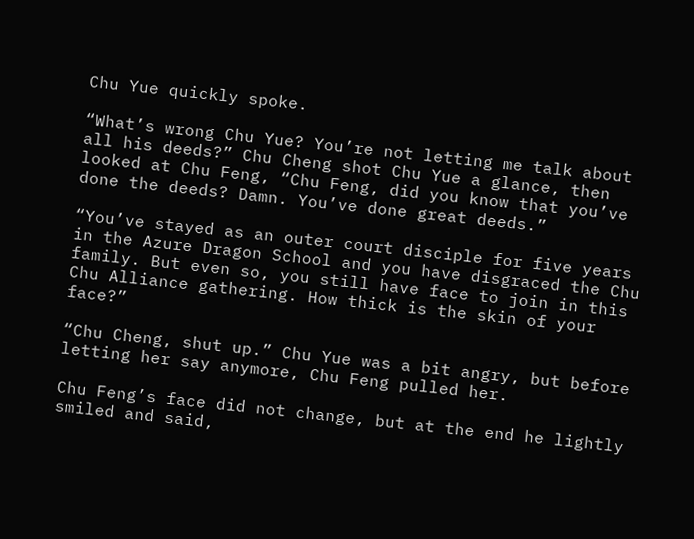Chu Yue quickly spoke.

“What’s wrong Chu Yue? You’re not letting me talk about all his deeds?” Chu Cheng shot Chu Yue a glance, then looked at Chu Feng, “Chu Feng, did you know that you’ve done the deeds? Damn. You’ve done great deeds.”

“You’ve stayed as an outer court disciple for five years in the Azure Dragon School and you have disgraced the Chu family. But even so, you still have face to join in this Chu Alliance gathering. How thick is the skin of your face?”

“Chu Cheng, shut up.” Chu Yue was a bit angry, but before letting her say anymore, Chu Feng pulled her.

Chu Feng’s face did not change, but at the end he lightly smiled and said,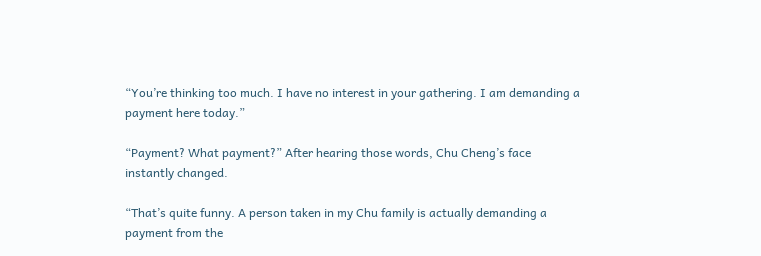“You’re thinking too much. I have no interest in your gathering. I am demanding a payment here today.”

“Payment? What payment?” After hearing those words, Chu Cheng’s face instantly changed.

“That’s quite funny. A person taken in my Chu family is actually demanding a payment from the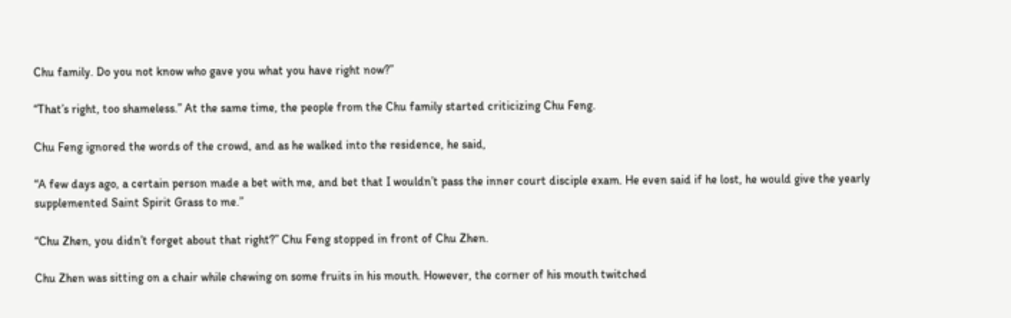Chu family. Do you not know who gave you what you have right now?”

“That’s right, too shameless.” At the same time, the people from the Chu family started criticizing Chu Feng.

Chu Feng ignored the words of the crowd, and as he walked into the residence, he said,

“A few days ago, a certain person made a bet with me, and bet that I wouldn’t pass the inner court disciple exam. He even said if he lost, he would give the yearly supplemented Saint Spirit Grass to me.”

“Chu Zhen, you didn’t forget about that right?” Chu Feng stopped in front of Chu Zhen.

Chu Zhen was sitting on a chair while chewing on some fruits in his mouth. However, the corner of his mouth twitched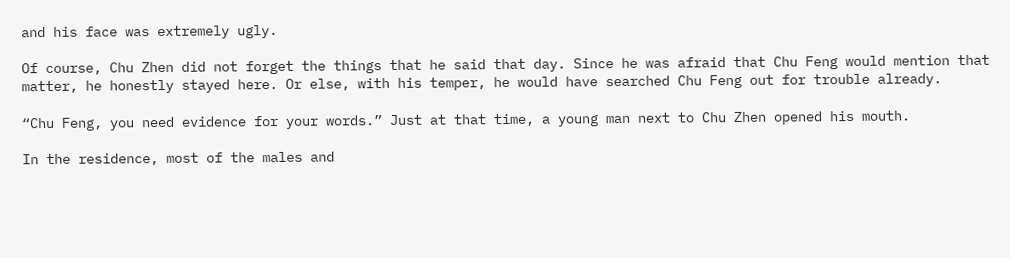and his face was extremely ugly.

Of course, Chu Zhen did not forget the things that he said that day. Since he was afraid that Chu Feng would mention that matter, he honestly stayed here. Or else, with his temper, he would have searched Chu Feng out for trouble already.

“Chu Feng, you need evidence for your words.” Just at that time, a young man next to Chu Zhen opened his mouth.

In the residence, most of the males and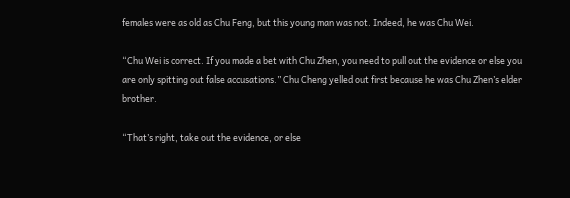females were as old as Chu Feng, but this young man was not. Indeed, he was Chu Wei.

“Chu Wei is correct. If you made a bet with Chu Zhen, you need to pull out the evidence or else you are only spitting out false accusations.” Chu Cheng yelled out first because he was Chu Zhen’s elder brother.

“That’s right, take out the evidence, or else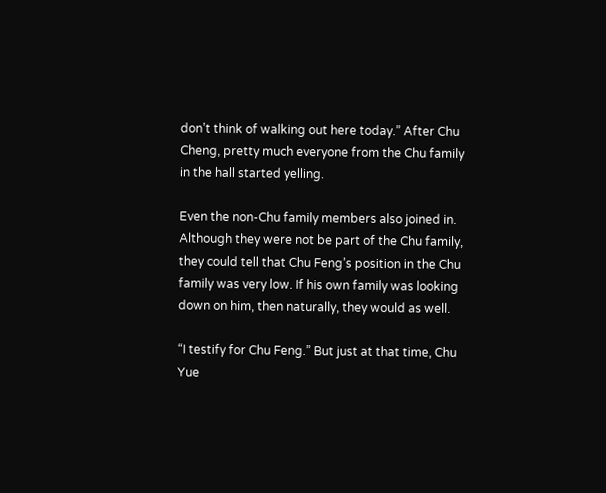don’t think of walking out here today.” After Chu Cheng, pretty much everyone from the Chu family in the hall started yelling.

Even the non-Chu family members also joined in. Although they were not be part of the Chu family, they could tell that Chu Feng’s position in the Chu family was very low. If his own family was looking down on him, then naturally, they would as well.

“I testify for Chu Feng.” But just at that time, Chu Yue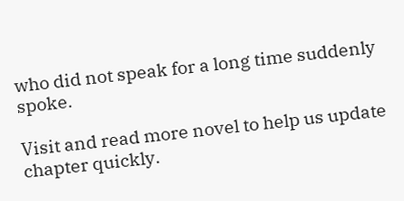who did not speak for a long time suddenly spoke.

Visit and read more novel to help us update chapter quickly.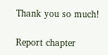Thank you so much!

Report chapter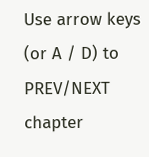Use arrow keys (or A / D) to PREV/NEXT chapter